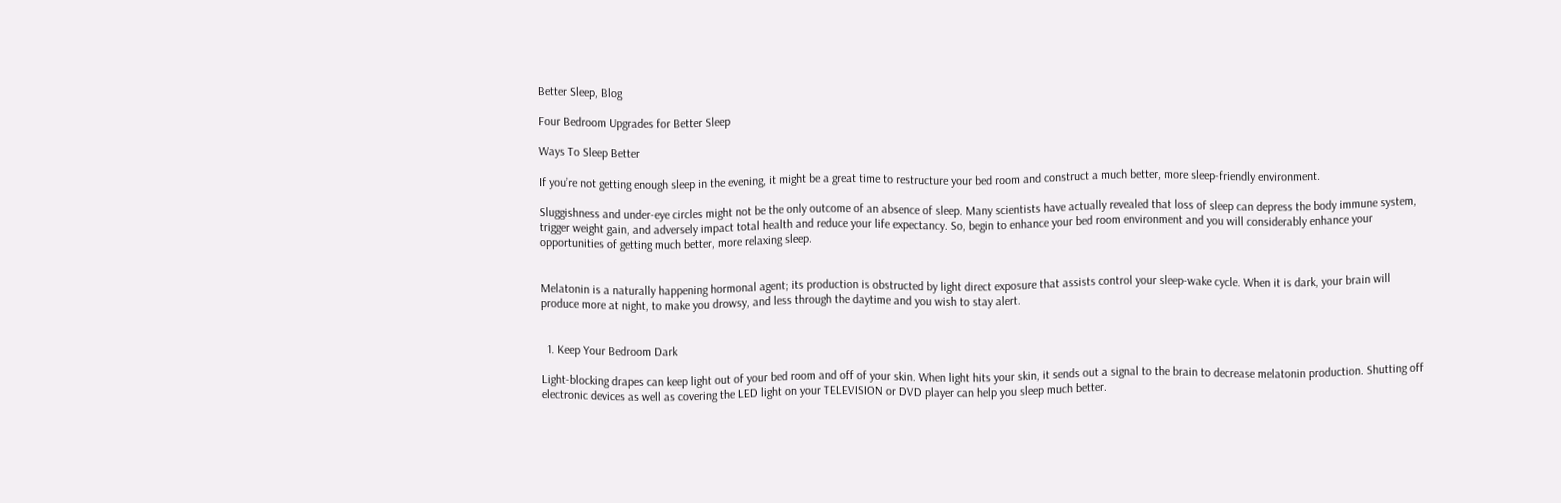Better Sleep, Blog

Four Bedroom Upgrades for Better Sleep

Ways To Sleep Better

If you’re not getting enough sleep in the evening, it might be a great time to restructure your bed room and construct a much better, more sleep-friendly environment.

Sluggishness and under-eye circles might not be the only outcome of an absence of sleep. Many scientists have actually revealed that loss of sleep can depress the body immune system, trigger weight gain, and adversely impact total health and reduce your life expectancy. So, begin to enhance your bed room environment and you will considerably enhance your opportunities of getting much better, more relaxing sleep.


Melatonin is a naturally happening hormonal agent; its production is obstructed by light direct exposure that assists control your sleep-wake cycle. When it is dark, your brain will produce more at night, to make you drowsy, and less through the daytime and you wish to stay alert.


  1. Keep Your Bedroom Dark

Light-blocking drapes can keep light out of your bed room and off of your skin. When light hits your skin, it sends out a signal to the brain to decrease melatonin production. Shutting off electronic devices as well as covering the LED light on your TELEVISION or DVD player can help you sleep much better.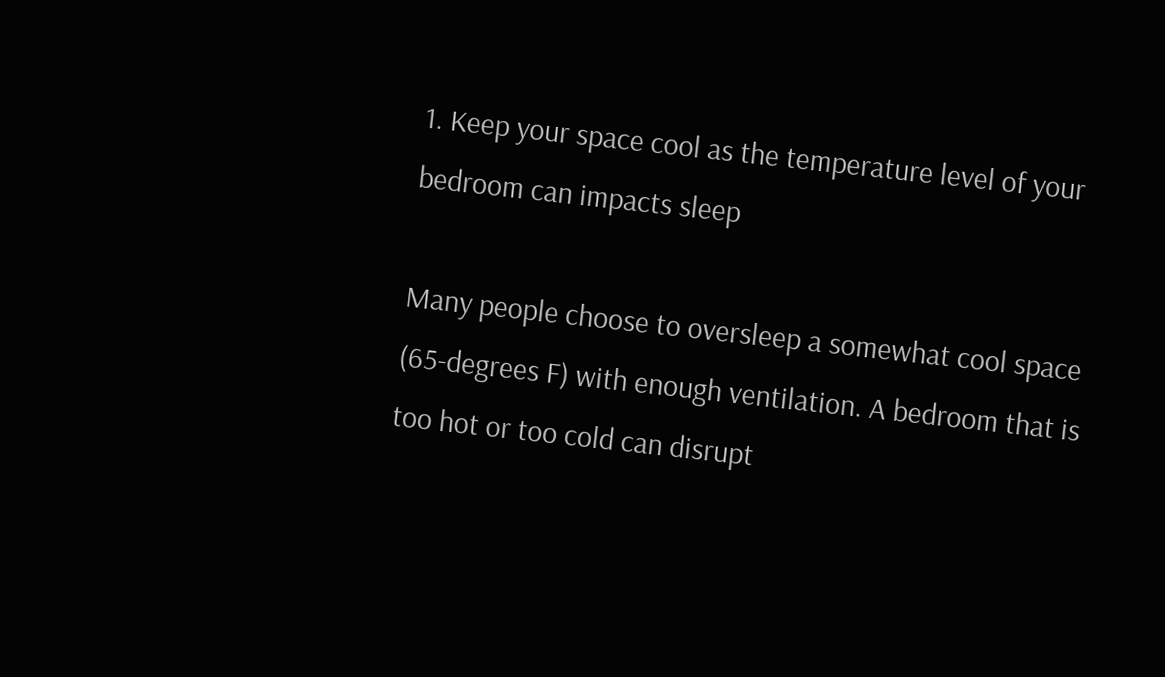1. Keep your space cool as the temperature level of your bedroom can impacts sleep

Many people choose to oversleep a somewhat cool space (65-degrees F) with enough ventilation. A bedroom that is too hot or too cold can disrupt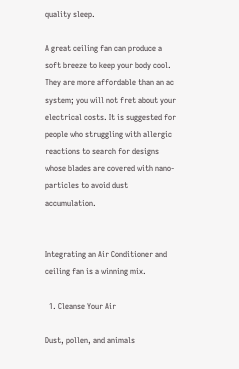quality sleep.

A great ceiling fan can produce a soft breeze to keep your body cool. They are more affordable than an ac system; you will not fret about your electrical costs. It is suggested for people who struggling with allergic reactions to search for designs whose blades are covered with nano-particles to avoid dust accumulation.


Integrating an Air Conditioner and ceiling fan is a winning mix.

  1. Cleanse Your Air

Dust, pollen, and animals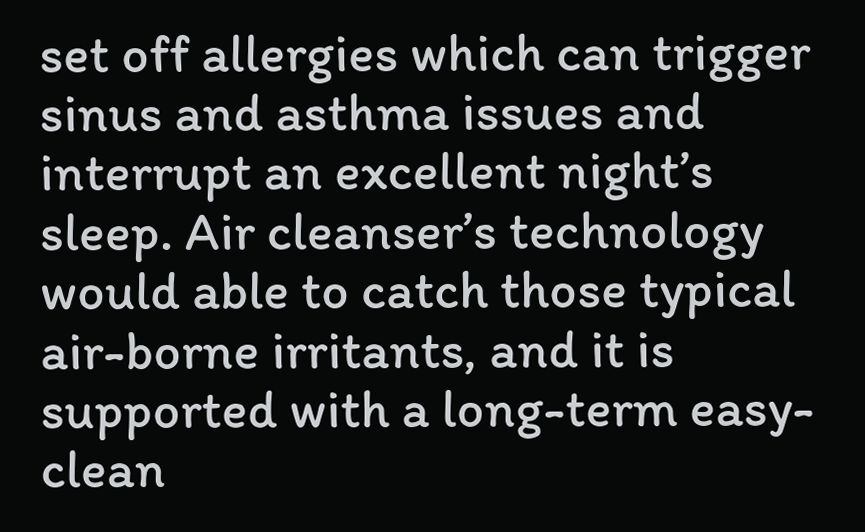set off allergies which can trigger sinus and asthma issues and interrupt an excellent night’s sleep. Air cleanser’s technology would able to catch those typical air-borne irritants, and it is supported with a long-term easy-clean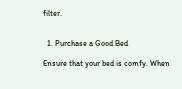filter.


  1. Purchase a Good Bed

Ensure that your bed is comfy. When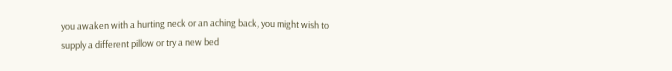you awaken with a hurting neck or an aching back, you might wish to supply a different pillow or try a new bed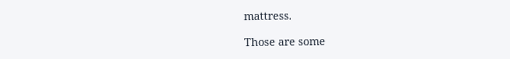mattress.

Those are some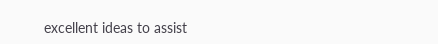excellent ideas to assist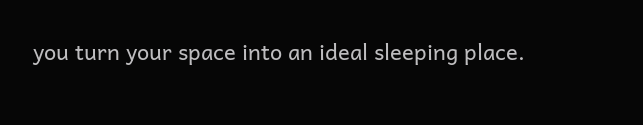you turn your space into an ideal sleeping place.